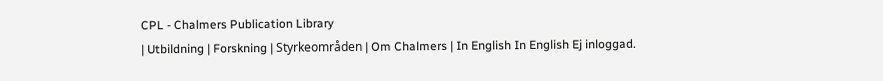CPL - Chalmers Publication Library
| Utbildning | Forskning | Styrkeområden | Om Chalmers | In English In English Ej inloggad.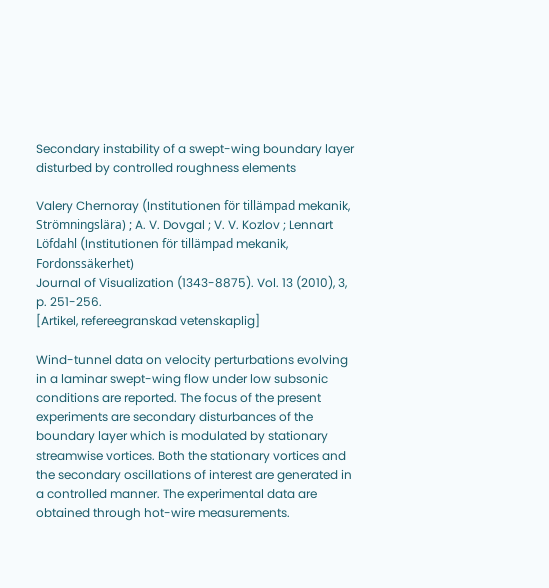Secondary instability of a swept-wing boundary layer disturbed by controlled roughness elements

Valery Chernoray (Institutionen för tillämpad mekanik, Strömningslära) ; A. V. Dovgal ; V. V. Kozlov ; Lennart Löfdahl (Institutionen för tillämpad mekanik, Fordonssäkerhet)
Journal of Visualization (1343-8875). Vol. 13 (2010), 3, p. 251-256.
[Artikel, refereegranskad vetenskaplig]

Wind-tunnel data on velocity perturbations evolving in a laminar swept-wing flow under low subsonic conditions are reported. The focus of the present experiments are secondary disturbances of the boundary layer which is modulated by stationary streamwise vortices. Both the stationary vortices and the secondary oscillations of interest are generated in a controlled manner. The experimental data are obtained through hot-wire measurements.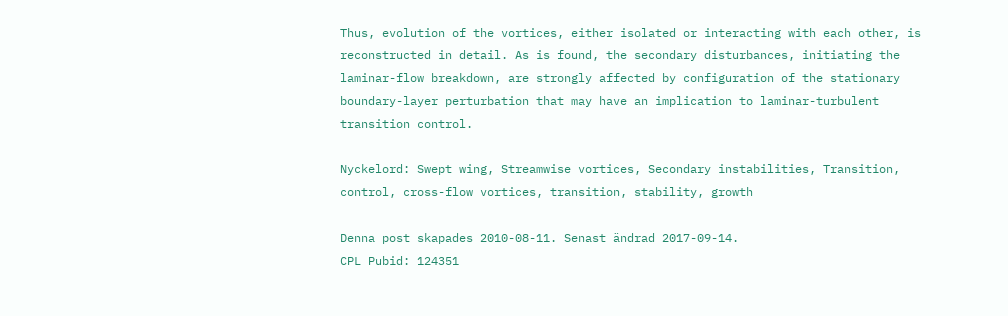Thus, evolution of the vortices, either isolated or interacting with each other, is reconstructed in detail. As is found, the secondary disturbances, initiating the laminar-flow breakdown, are strongly affected by configuration of the stationary boundary-layer perturbation that may have an implication to laminar-turbulent transition control.

Nyckelord: Swept wing, Streamwise vortices, Secondary instabilities, Transition, control, cross-flow vortices, transition, stability, growth

Denna post skapades 2010-08-11. Senast ändrad 2017-09-14.
CPL Pubid: 124351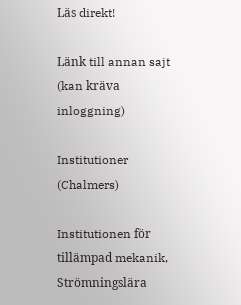Läs direkt!

Länk till annan sajt (kan kräva inloggning)

Institutioner (Chalmers)

Institutionen för tillämpad mekanik, Strömningslära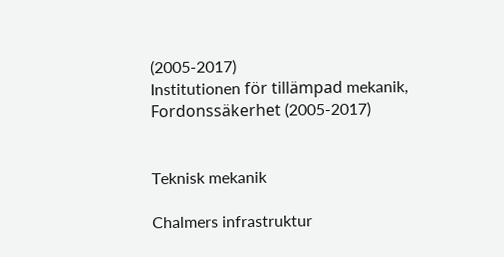(2005-2017)
Institutionen för tillämpad mekanik, Fordonssäkerhet (2005-2017)


Teknisk mekanik

Chalmers infrastruktur